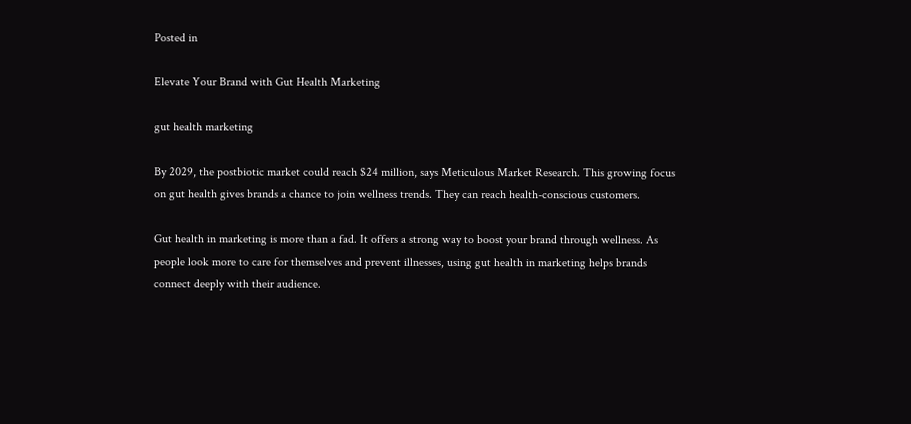Posted in

Elevate Your Brand with Gut Health Marketing

gut health marketing

By 2029, the postbiotic market could reach $24 million, says Meticulous Market Research. This growing focus on gut health gives brands a chance to join wellness trends. They can reach health-conscious customers.

Gut health in marketing is more than a fad. It offers a strong way to boost your brand through wellness. As people look more to care for themselves and prevent illnesses, using gut health in marketing helps brands connect deeply with their audience.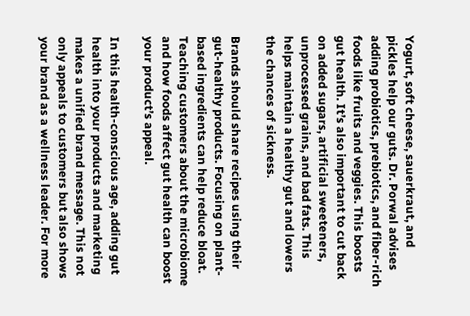Yogurt, soft cheese, sauerkraut, and pickles help our guts. Dr. Porwal advises adding probiotics, prebiotics, and fiber-rich foods like fruits and veggies. This boosts gut health. It’s also important to cut back on added sugars, artificial sweeteners, unprocessed grains, and bad fats. This helps maintain a healthy gut and lowers the chances of sickness.

Brands should share recipes using their gut-healthy products. Focusing on plant-based ingredients can help reduce bloat. Teaching customers about the microbiome and how foods affect gut health can boost your product’s appeal.

In this health-conscious age, adding gut health into your products and marketing makes a unified brand message. This not only appeals to customers but also shows your brand as a wellness leader. For more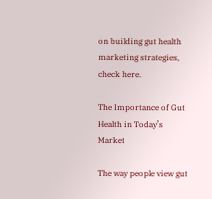on building gut health marketing strategies, check here.

The Importance of Gut Health in Today’s Market

The way people view gut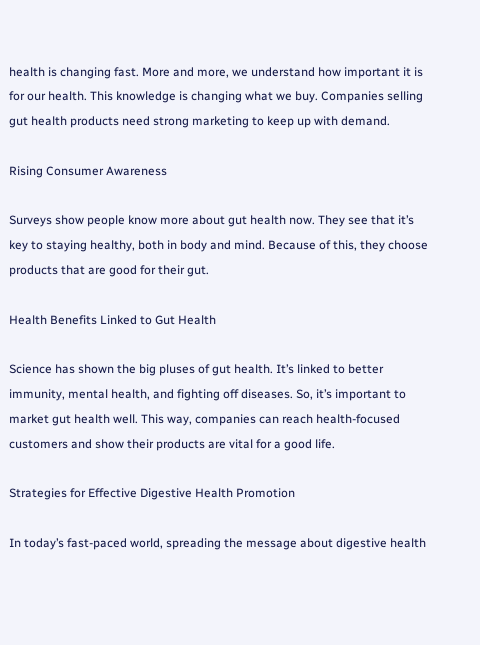health is changing fast. More and more, we understand how important it is for our health. This knowledge is changing what we buy. Companies selling gut health products need strong marketing to keep up with demand.

Rising Consumer Awareness

Surveys show people know more about gut health now. They see that it’s key to staying healthy, both in body and mind. Because of this, they choose products that are good for their gut.

Health Benefits Linked to Gut Health

Science has shown the big pluses of gut health. It’s linked to better immunity, mental health, and fighting off diseases. So, it’s important to market gut health well. This way, companies can reach health-focused customers and show their products are vital for a good life.

Strategies for Effective Digestive Health Promotion

In today’s fast-paced world, spreading the message about digestive health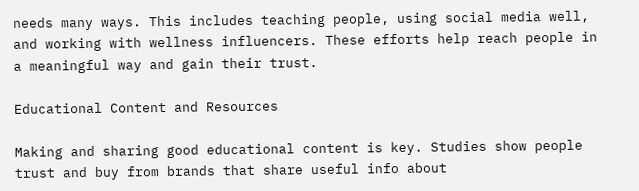needs many ways. This includes teaching people, using social media well, and working with wellness influencers. These efforts help reach people in a meaningful way and gain their trust.

Educational Content and Resources

Making and sharing good educational content is key. Studies show people trust and buy from brands that share useful info about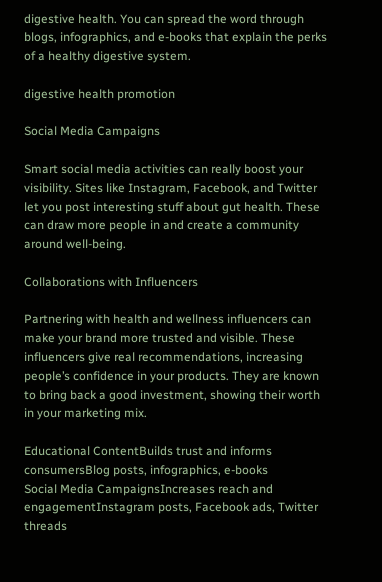digestive health. You can spread the word through blogs, infographics, and e-books that explain the perks of a healthy digestive system.

digestive health promotion

Social Media Campaigns

Smart social media activities can really boost your visibility. Sites like Instagram, Facebook, and Twitter let you post interesting stuff about gut health. These can draw more people in and create a community around well-being.

Collaborations with Influencers

Partnering with health and wellness influencers can make your brand more trusted and visible. These influencers give real recommendations, increasing people’s confidence in your products. They are known to bring back a good investment, showing their worth in your marketing mix.

Educational ContentBuilds trust and informs consumersBlog posts, infographics, e-books
Social Media CampaignsIncreases reach and engagementInstagram posts, Facebook ads, Twitter threads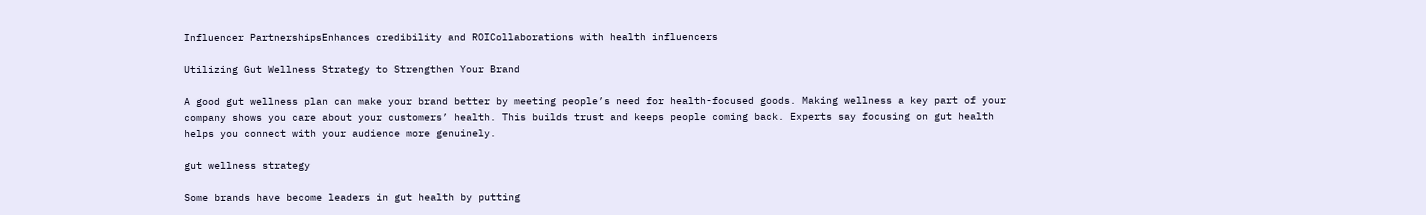Influencer PartnershipsEnhances credibility and ROICollaborations with health influencers

Utilizing Gut Wellness Strategy to Strengthen Your Brand

A good gut wellness plan can make your brand better by meeting people’s need for health-focused goods. Making wellness a key part of your company shows you care about your customers’ health. This builds trust and keeps people coming back. Experts say focusing on gut health helps you connect with your audience more genuinely.

gut wellness strategy

Some brands have become leaders in gut health by putting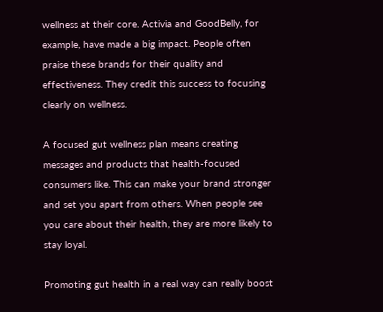wellness at their core. Activia and GoodBelly, for example, have made a big impact. People often praise these brands for their quality and effectiveness. They credit this success to focusing clearly on wellness.

A focused gut wellness plan means creating messages and products that health-focused consumers like. This can make your brand stronger and set you apart from others. When people see you care about their health, they are more likely to stay loyal.

Promoting gut health in a real way can really boost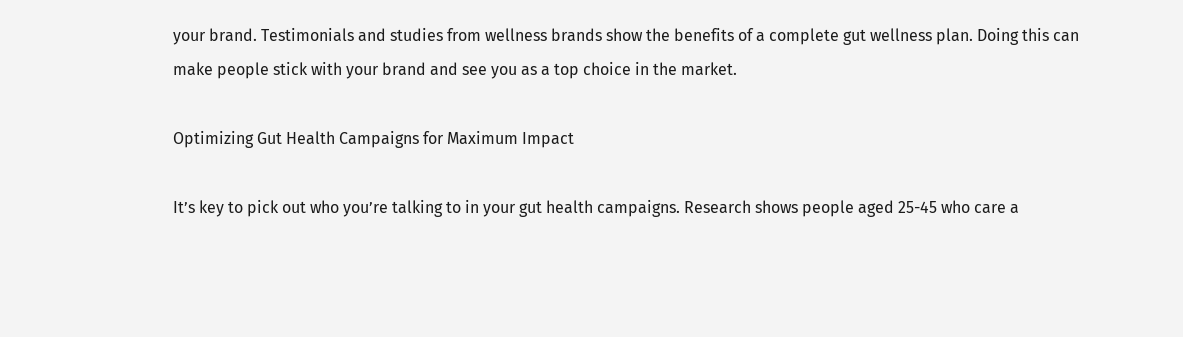your brand. Testimonials and studies from wellness brands show the benefits of a complete gut wellness plan. Doing this can make people stick with your brand and see you as a top choice in the market.

Optimizing Gut Health Campaigns for Maximum Impact

It’s key to pick out who you’re talking to in your gut health campaigns. Research shows people aged 25-45 who care a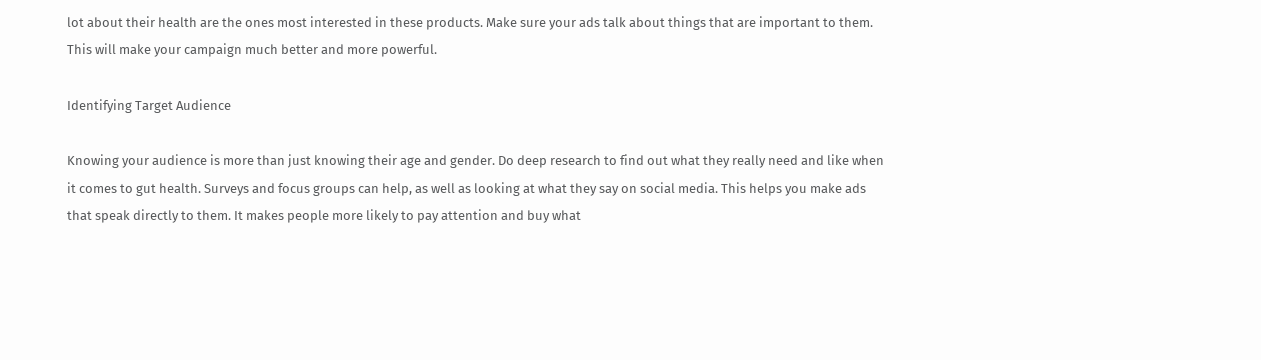lot about their health are the ones most interested in these products. Make sure your ads talk about things that are important to them. This will make your campaign much better and more powerful.

Identifying Target Audience

Knowing your audience is more than just knowing their age and gender. Do deep research to find out what they really need and like when it comes to gut health. Surveys and focus groups can help, as well as looking at what they say on social media. This helps you make ads that speak directly to them. It makes people more likely to pay attention and buy what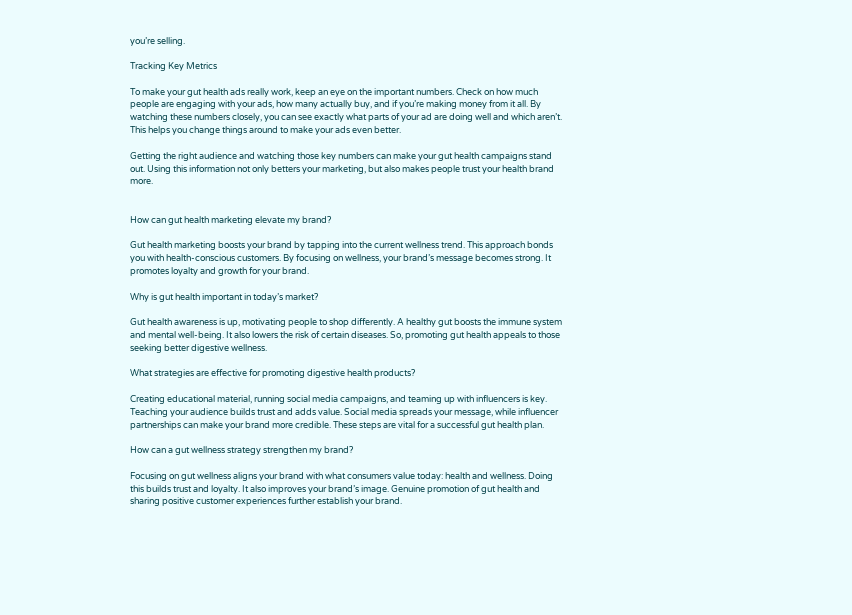you’re selling.

Tracking Key Metrics

To make your gut health ads really work, keep an eye on the important numbers. Check on how much people are engaging with your ads, how many actually buy, and if you’re making money from it all. By watching these numbers closely, you can see exactly what parts of your ad are doing well and which aren’t. This helps you change things around to make your ads even better.

Getting the right audience and watching those key numbers can make your gut health campaigns stand out. Using this information not only betters your marketing, but also makes people trust your health brand more.


How can gut health marketing elevate my brand?

Gut health marketing boosts your brand by tapping into the current wellness trend. This approach bonds you with health-conscious customers. By focusing on wellness, your brand’s message becomes strong. It promotes loyalty and growth for your brand.

Why is gut health important in today’s market?

Gut health awareness is up, motivating people to shop differently. A healthy gut boosts the immune system and mental well-being. It also lowers the risk of certain diseases. So, promoting gut health appeals to those seeking better digestive wellness.

What strategies are effective for promoting digestive health products?

Creating educational material, running social media campaigns, and teaming up with influencers is key. Teaching your audience builds trust and adds value. Social media spreads your message, while influencer partnerships can make your brand more credible. These steps are vital for a successful gut health plan.

How can a gut wellness strategy strengthen my brand?

Focusing on gut wellness aligns your brand with what consumers value today: health and wellness. Doing this builds trust and loyalty. It also improves your brand’s image. Genuine promotion of gut health and sharing positive customer experiences further establish your brand.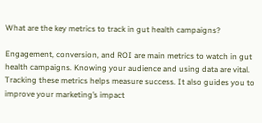What are the key metrics to track in gut health campaigns?

Engagement, conversion, and ROI are main metrics to watch in gut health campaigns. Knowing your audience and using data are vital. Tracking these metrics helps measure success. It also guides you to improve your marketing’s impact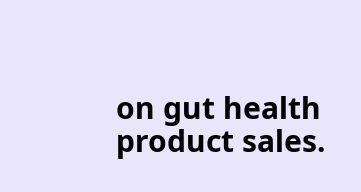on gut health product sales.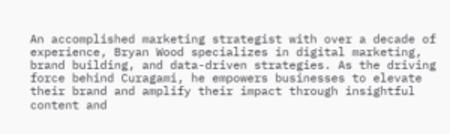An accomplished marketing strategist with over a decade of experience, Bryan Wood specializes in digital marketing, brand building, and data-driven strategies. As the driving force behind Curagami, he empowers businesses to elevate their brand and amplify their impact through insightful content and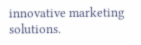innovative marketing solutions.